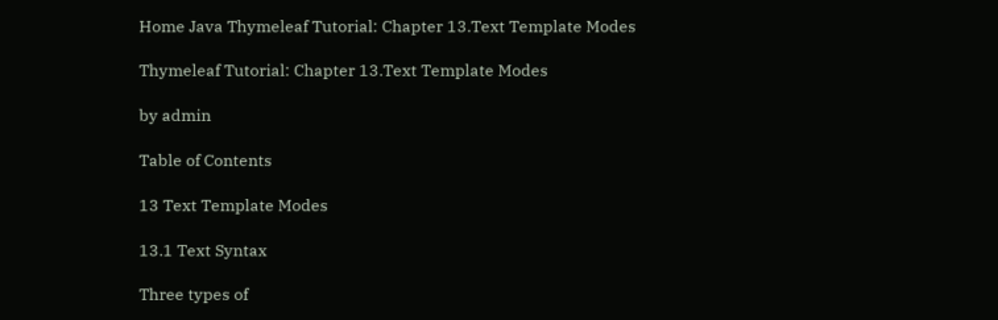Home Java Thymeleaf Tutorial: Chapter 13.Text Template Modes

Thymeleaf Tutorial: Chapter 13.Text Template Modes

by admin

Table of Contents

13 Text Template Modes

13.1 Text Syntax

Three types of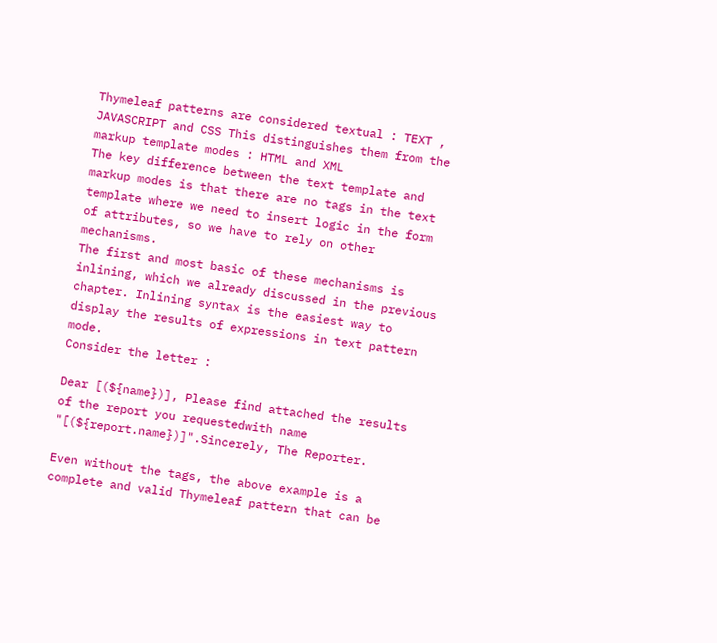Thymeleaf patterns are considered textual : TEXT , JAVASCRIPT and CSS This distinguishes them from the markup template modes : HTML and XML
The key difference between the text template and markup modes is that there are no tags in the text template where we need to insert logic in the form of attributes, so we have to rely on other mechanisms.
The first and most basic of these mechanisms is inlining, which we already discussed in the previous chapter. Inlining syntax is the easiest way to display the results of expressions in text pattern mode.
Consider the letter :

Dear [(${name})], Please find attached the results of the report you requestedwith name "[(${report.name})]".Sincerely, The Reporter.

Even without the tags, the above example is a complete and valid Thymeleaf pattern that can be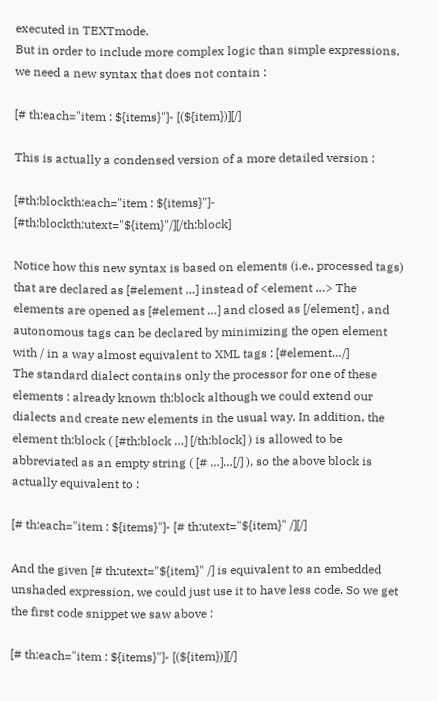executed in TEXTmode.
But in order to include more complex logic than simple expressions, we need a new syntax that does not contain :

[# th:each="item : ${items}"]- [(${item})][/]

This is actually a condensed version of a more detailed version :

[#th:blockth:each="item : ${items}"]- [#th:blockth:utext="${item}"/][/th:block]

Notice how this new syntax is based on elements (i.e., processed tags) that are declared as [#element …] instead of <element …> The elements are opened as [#element …] and closed as [/element] , and autonomous tags can be declared by minimizing the open element with / in a way almost equivalent to XML tags : [#element…/]
The standard dialect contains only the processor for one of these elements : already known th:block although we could extend our dialects and create new elements in the usual way. In addition, the element th:block ( [#th:block …] [/th:block] ) is allowed to be abbreviated as an empty string ( [# …]…[/] ), so the above block is actually equivalent to :

[# th:each="item : ${items}"]- [# th:utext="${item}" /][/]

And the given [# th:utext="${item}" /] is equivalent to an embedded unshaded expression, we could just use it to have less code. So we get the first code snippet we saw above :

[# th:each="item : ${items}"]- [(${item})][/]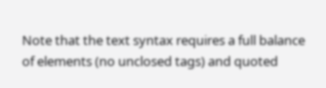Note that the text syntax requires a full balance of elements (no unclosed tags) and quoted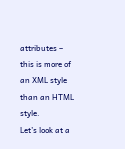attributes – this is more of an XML style than an HTML style.
Let’s look at a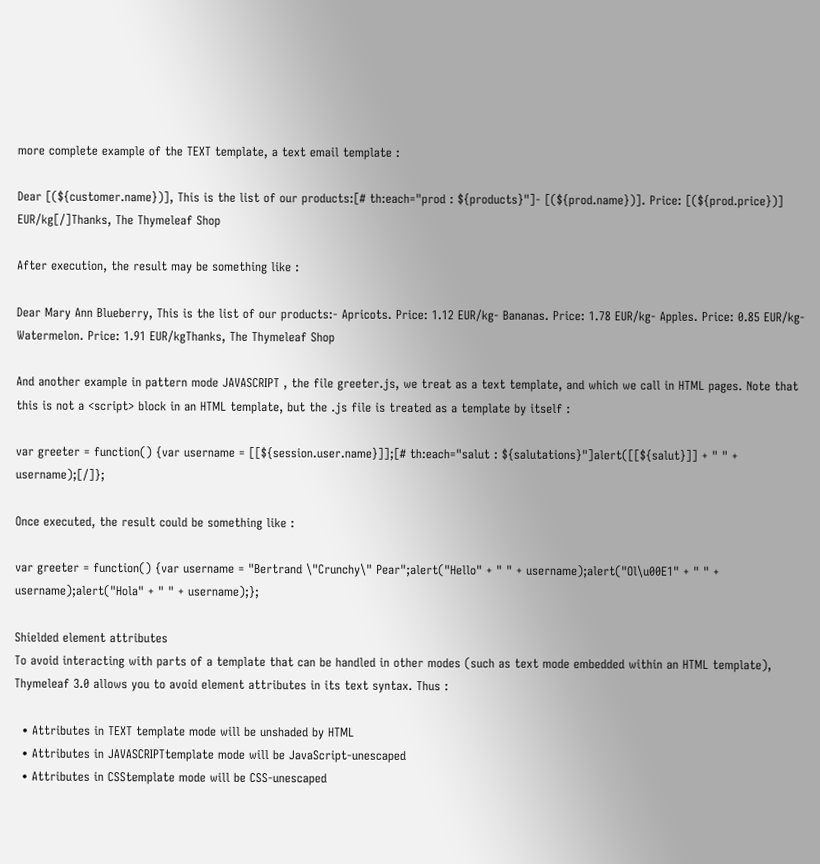more complete example of the TEXT template, a text email template :

Dear [(${customer.name})], This is the list of our products:[# th:each="prod : ${products}"]- [(${prod.name})]. Price: [(${prod.price})] EUR/kg[/]Thanks, The Thymeleaf Shop

After execution, the result may be something like :

Dear Mary Ann Blueberry, This is the list of our products:- Apricots. Price: 1.12 EUR/kg- Bananas. Price: 1.78 EUR/kg- Apples. Price: 0.85 EUR/kg- Watermelon. Price: 1.91 EUR/kgThanks, The Thymeleaf Shop

And another example in pattern mode JAVASCRIPT , the file greeter.js, we treat as a text template, and which we call in HTML pages. Note that this is not a <script> block in an HTML template, but the .js file is treated as a template by itself :

var greeter = function() {var username = [[${session.user.name}]];[# th:each="salut : ${salutations}"]alert([[${salut}]] + " " + username);[/]};

Once executed, the result could be something like :

var greeter = function() {var username = "Bertrand \"Crunchy\" Pear";alert("Hello" + " " + username);alert("Ol\u00E1" + " " + username);alert("Hola" + " " + username);};

Shielded element attributes
To avoid interacting with parts of a template that can be handled in other modes (such as text mode embedded within an HTML template), Thymeleaf 3.0 allows you to avoid element attributes in its text syntax. Thus :

  • Attributes in TEXT template mode will be unshaded by HTML
  • Attributes in JAVASCRIPTtemplate mode will be JavaScript-unescaped
  • Attributes in CSStemplate mode will be CSS-unescaped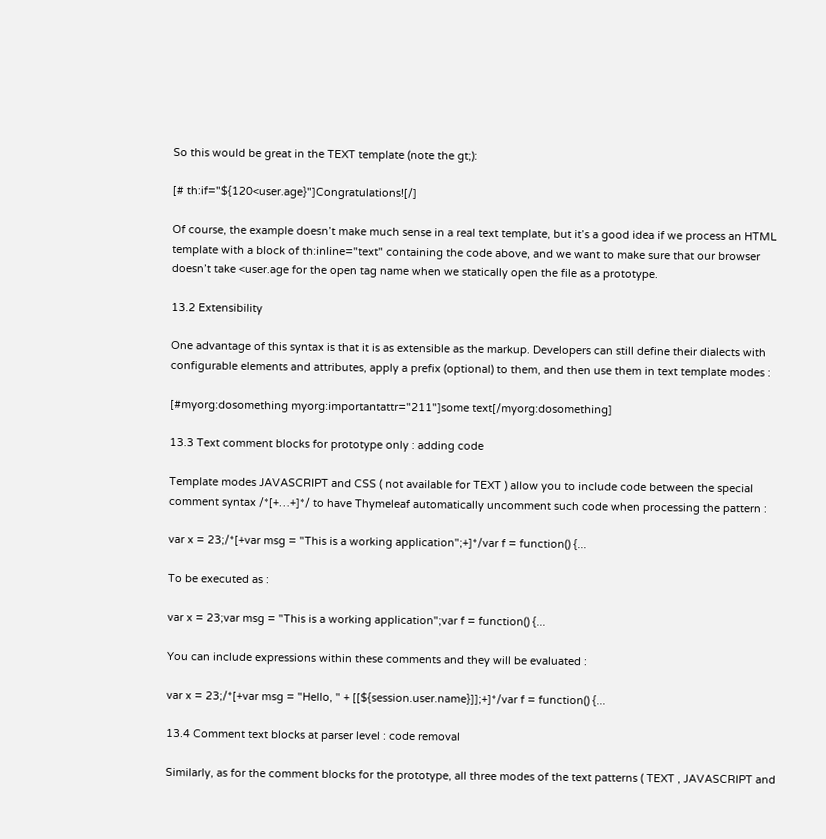So this would be great in the TEXT template (note the gt;):

[# th:if="${120<user.age}"]Congratulations![/]

Of course, the example doesn’t make much sense in a real text template, but it’s a good idea if we process an HTML template with a block of th:inline="text" containing the code above, and we want to make sure that our browser doesn’t take <user.age for the open tag name when we statically open the file as a prototype.

13.2 Extensibility

One advantage of this syntax is that it is as extensible as the markup. Developers can still define their dialects with configurable elements and attributes, apply a prefix (optional) to them, and then use them in text template modes :

[#myorg:dosomething myorg:importantattr="211"]some text[/myorg:dosomething]

13.3 Text comment blocks for prototype only : adding code

Template modes JAVASCRIPT and CSS ( not available for TEXT ) allow you to include code between the special comment syntax /*[+…+]*/ to have Thymeleaf automatically uncomment such code when processing the pattern :

var x = 23;/*[+var msg = "This is a working application";+]*/var f = function() {...

To be executed as :

var x = 23;var msg = "This is a working application";var f = function() {...

You can include expressions within these comments and they will be evaluated :

var x = 23;/*[+var msg = "Hello, " + [[${session.user.name}]];+]*/var f = function() {...

13.4 Comment text blocks at parser level : code removal

Similarly, as for the comment blocks for the prototype, all three modes of the text patterns ( TEXT , JAVASCRIPT and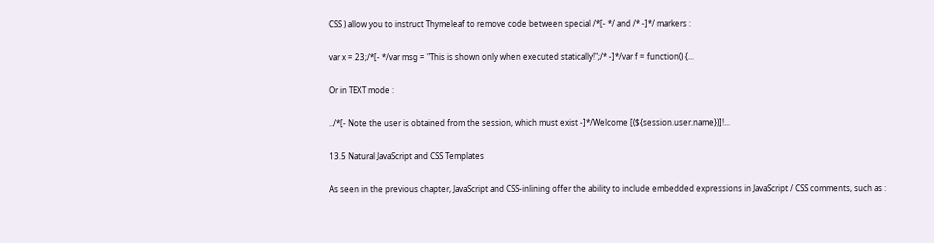CSS ) allow you to instruct Thymeleaf to remove code between special /*[- */ and /* -]*/ markers :

var x = 23;/*[- */var msg = "This is shown only when executed statically!";/* -]*/var f = function() {...

Or in TEXT mode :

../*[- Note the user is obtained from the session, which must exist -]*/Welcome [(${session.user.name})]!...

13.5 Natural JavaScript and CSS Templates

As seen in the previous chapter, JavaScript and CSS-inlining offer the ability to include embedded expressions in JavaScript / CSS comments, such as :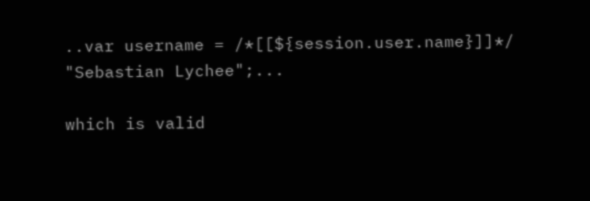..var username = /*[[${session.user.name}]]*/ "Sebastian Lychee";...

which is valid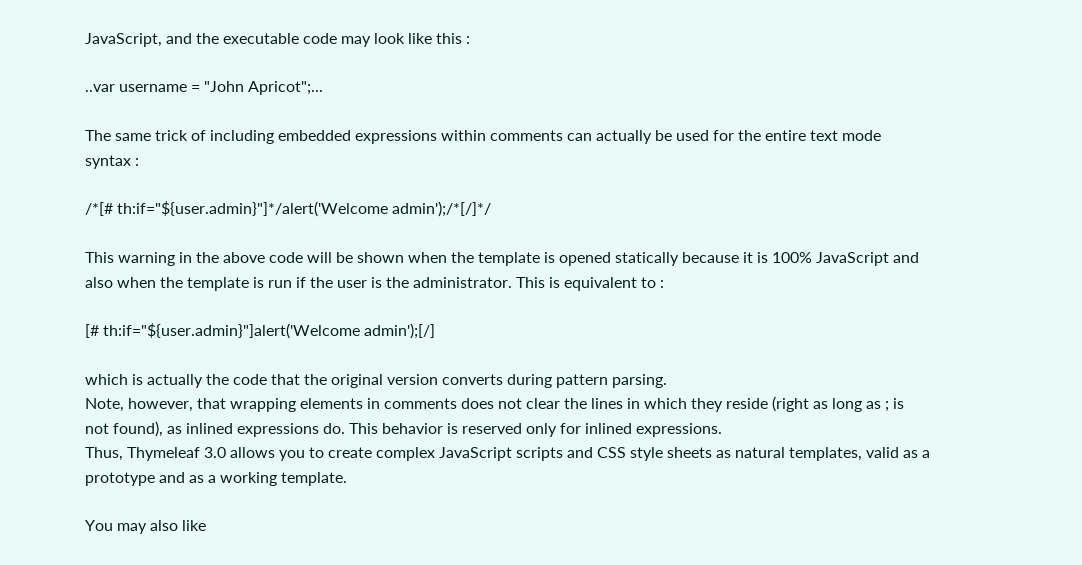JavaScript, and the executable code may look like this :

..var username = "John Apricot";...

The same trick of including embedded expressions within comments can actually be used for the entire text mode syntax :

/*[# th:if="${user.admin}"]*/alert('Welcome admin');/*[/]*/

This warning in the above code will be shown when the template is opened statically because it is 100% JavaScript and also when the template is run if the user is the administrator. This is equivalent to :

[# th:if="${user.admin}"]alert('Welcome admin');[/]

which is actually the code that the original version converts during pattern parsing.
Note, however, that wrapping elements in comments does not clear the lines in which they reside (right as long as ; is not found), as inlined expressions do. This behavior is reserved only for inlined expressions.
Thus, Thymeleaf 3.0 allows you to create complex JavaScript scripts and CSS style sheets as natural templates, valid as a prototype and as a working template.

You may also like